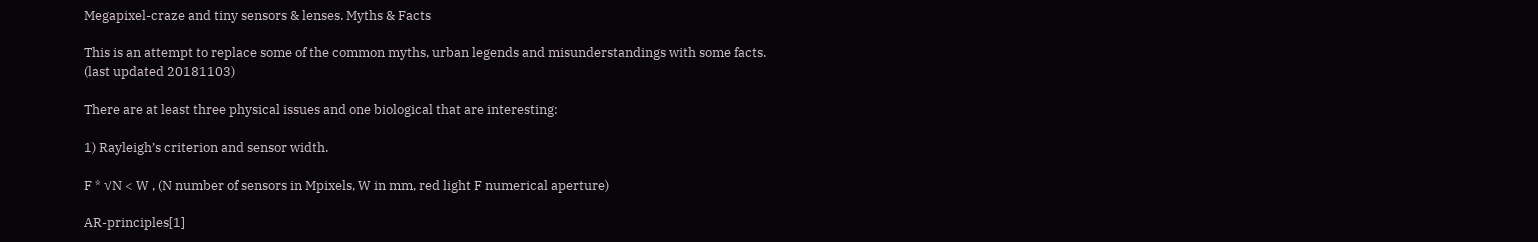Megapixel-craze and tiny sensors & lenses. Myths & Facts

This is an attempt to replace some of the common myths, urban legends and misunderstandings with some facts.
(last updated 20181103)

There are at least three physical issues and one biological that are interesting:

1) Rayleigh’s criterion and sensor width.

F * √N < W , (N number of sensors in Mpixels, W in mm, red light F numerical aperture)

AR-principles[1]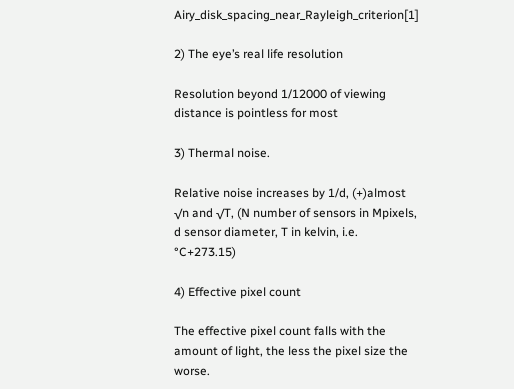Airy_disk_spacing_near_Rayleigh_criterion[1]

2) The eye’s real life resolution

Resolution beyond 1/12000 of viewing distance is pointless for most

3) Thermal noise.

Relative noise increases by 1/d, (+)almost √n and √T, (N number of sensors in Mpixels, d sensor diameter, T in kelvin, i.e. °C+273.15)

4) Effective pixel count

The effective pixel count falls with the amount of light, the less the pixel size the worse.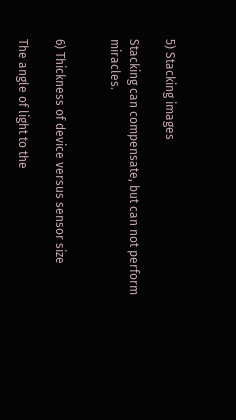5) Stacking images

Stacking can compensate, but can not perform miracles.


6) Thickness of device versus sensor size

The angle of light to the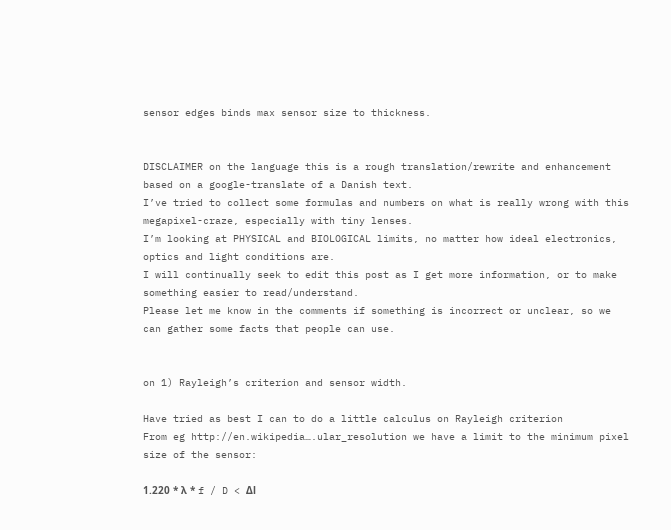sensor edges binds max sensor size to thickness.


DISCLAIMER on the language this is a rough translation/rewrite and enhancement based on a google-translate of a Danish text.
I’ve tried to collect some formulas and numbers on what is really wrong with this megapixel-craze, especially with tiny lenses.
I’m looking at PHYSICAL and BIOLOGICAL limits, no matter how ideal electronics, optics and light conditions are.
I will continually seek to edit this post as I get more information, or to make something easier to read/understand.
Please let me know in the comments if something is incorrect or unclear, so we can gather some facts that people can use.


on 1) Rayleigh’s criterion and sensor width.

Have tried as best I can to do a little calculus on Rayleigh criterion
From eg http://en.wikipedia….ular_resolution we have a limit to the minimum pixel size of the sensor:

1.220 * λ * f / D < Δl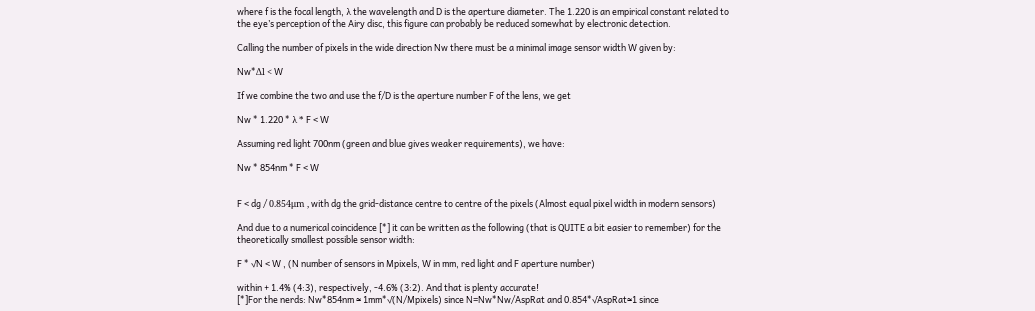where f is the focal length, λ the wavelength and D is the aperture diameter. The 1.220 is an empirical constant related to the eye’s perception of the Airy disc, this figure can probably be reduced somewhat by electronic detection.

Calling the number of pixels in the wide direction Nw there must be a minimal image sensor width W given by:

Nw*Δl < W

If we combine the two and use the f/D is the aperture number F of the lens, we get

Nw * 1.220 * λ * F < W

Assuming red light 700nm (green and blue gives weaker requirements), we have:

Nw * 854nm * F < W


F < dg / 0.854μm , with dg the grid-distance centre to centre of the pixels (Almost equal pixel width in modern sensors)

And due to a numerical coincidence [*] it can be written as the following (that is QUITE a bit easier to remember) for the theoretically smallest possible sensor width:

F * √N < W , (N number of sensors in Mpixels, W in mm, red light and F aperture number)

within + 1.4% (4:3), respectively, -4.6% (3:2). And that is plenty accurate!
[*]For the nerds: Nw*854nm ≈ 1mm*√(N/Mpixels) since N=Nw*Nw/AspRat and 0.854*√AspRat≈1 since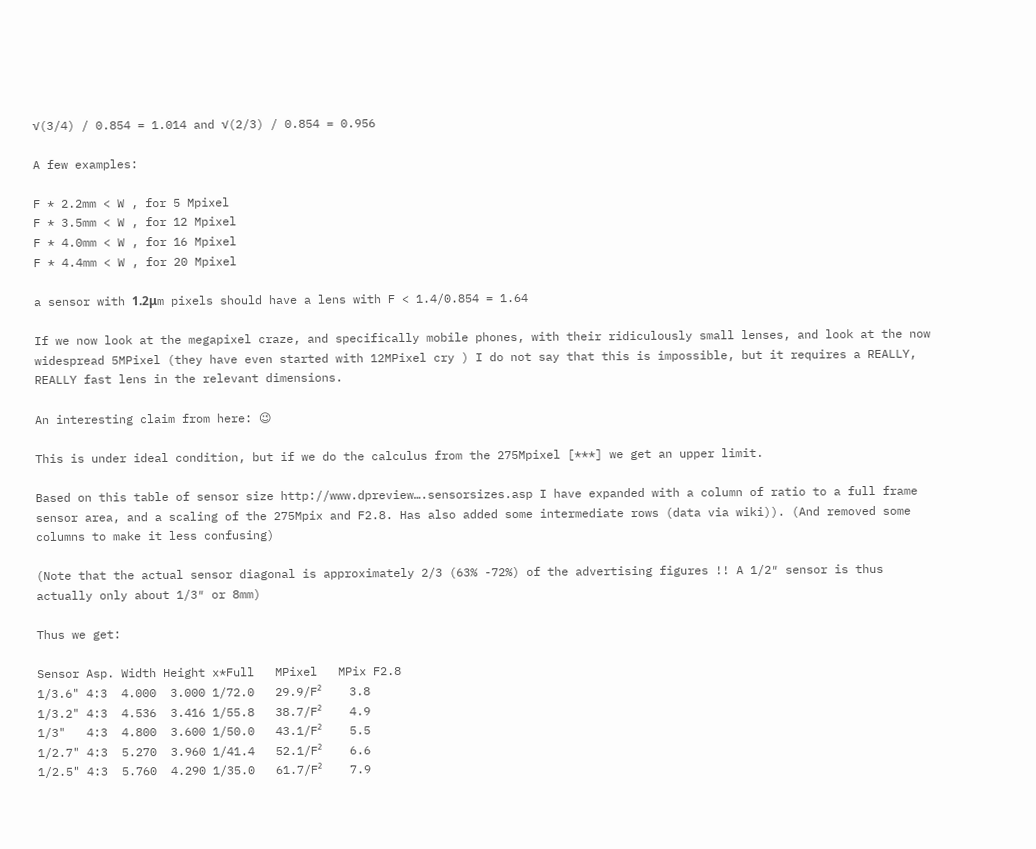√(3/4) / 0.854 = 1.014 and √(2/3) / 0.854 = 0.956

A few examples:

F * 2.2mm < W , for 5 Mpixel
F * 3.5mm < W , for 12 Mpixel
F * 4.0mm < W , for 16 Mpixel
F * 4.4mm < W , for 20 Mpixel

a sensor with 1.2μm pixels should have a lens with F < 1.4/0.854 = 1.64

If we now look at the megapixel craze, and specifically mobile phones, with their ridiculously small lenses, and look at the now widespread 5MPixel (they have even started with 12MPixel cry ) I do not say that this is impossible, but it requires a REALLY, REALLY fast lens in the relevant dimensions.

An interesting claim from here: 😉

This is under ideal condition, but if we do the calculus from the 275Mpixel [***] we get an upper limit.

Based on this table of sensor size http://www.dpreview….sensorsizes.asp I have expanded with a column of ratio to a full frame sensor area, and a scaling of the 275Mpix and F2.8. Has also added some intermediate rows (data via wiki)). (And removed some columns to make it less confusing)

(Note that the actual sensor diagonal is approximately 2/3 (63% -72%) of the advertising figures !! A 1/2″ sensor is thus actually only about 1/3″ or 8mm)

Thus we get:

Sensor Asp. Width Height x*Full   MPixel   MPix F2.8
1/3.6" 4:3  4.000  3.000 1/72.0   29.9/F²    3.8
1/3.2" 4:3  4.536  3.416 1/55.8   38.7/F²    4.9
1/3"   4:3  4.800  3.600 1/50.0   43.1/F²    5.5
1/2.7" 4:3  5.270  3.960 1/41.4   52.1/F²    6.6
1/2.5" 4:3  5.760  4.290 1/35.0   61.7/F²    7.9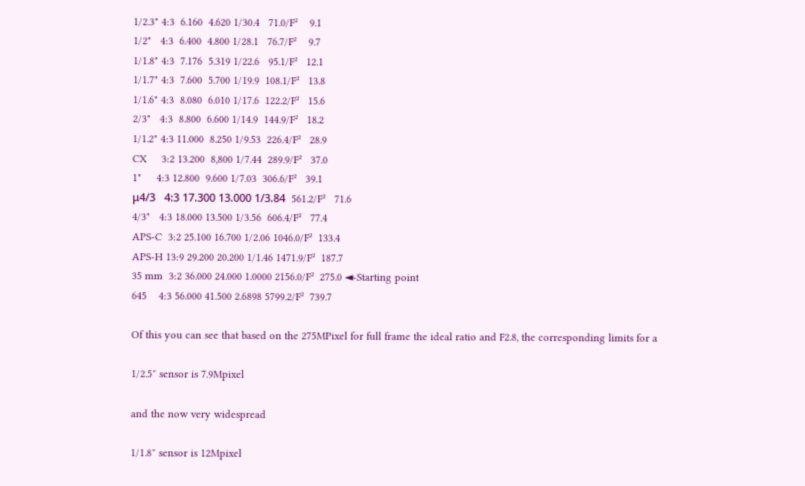1/2.3" 4:3  6.160  4.620 1/30.4   71.0/F²    9.1
1/2"   4:3  6.400  4.800 1/28.1   76.7/F²    9.7
1/1.8" 4:3  7.176  5.319 1/22.6   95.1/F²   12.1
1/1.7" 4:3  7.600  5.700 1/19.9  108.1/F²   13.8
1/1.6" 4:3  8.080  6.010 1/17.6  122.2/F²   15.6
2/3"   4:3  8.800  6.600 1/14.9  144.9/F²   18.2
1/1.2" 4:3 11.000  8.250 1/9.53  226.4/F²   28.9
CX     3:2 13.200  8,800 1/7.44  289.9/F²   37.0
1"     4:3 12.800  9.600 1/7.03  306.6/F²   39.1
μ4/3   4:3 17.300 13.000 1/3.84  561.2/F²   71.6
4/3"   4:3 18.000 13.500 1/3.56  606.4/F²   77.4
APS-C  3:2 25.100 16.700 1/2.06 1046.0/F²  133.4
APS-H 13:9 29.200 20.200 1/1.46 1471.9/F²  187.7
35 mm  3:2 36.000 24.000 1.0000 2156.0/F²  275.0 ◄-Starting point
645    4:3 56.000 41.500 2.6898 5799.2/F²  739.7

Of this you can see that based on the 275MPixel for full frame the ideal ratio and F2.8, the corresponding limits for a

1/2.5″ sensor is 7.9Mpixel

and the now very widespread

1/1.8″ sensor is 12Mpixel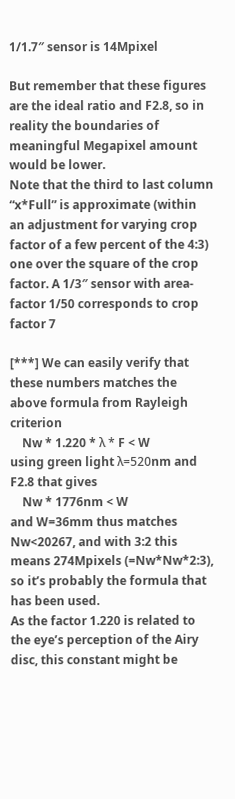1/1.7″ sensor is 14Mpixel

But remember that these figures are the ideal ratio and F2.8, so in reality the boundaries of meaningful Megapixel amount would be lower.
Note that the third to last column “x*Full” is approximate (within an adjustment for varying crop factor of a few percent of the 4:3) one over the square of the crop factor. A 1/3″ sensor with area-factor 1/50 corresponds to crop factor 7

[***] We can easily verify that these numbers matches the above formula from Rayleigh criterion
    Nw * 1.220 * λ * F < W
using green light λ=520nm and F2.8 that gives
    Nw * 1776nm < W
and W=36mm thus matches Nw<20267, and with 3:2 this means 274Mpixels (=Nw*Nw*2:3), so it’s probably the formula that has been used.
As the factor 1.220 is related to the eye’s perception of the Airy disc, this constant might be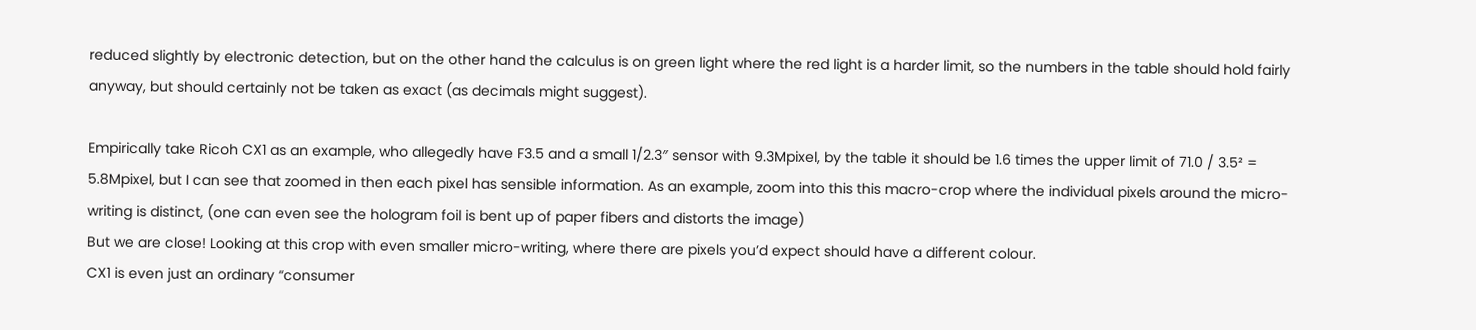reduced slightly by electronic detection, but on the other hand the calculus is on green light where the red light is a harder limit, so the numbers in the table should hold fairly anyway, but should certainly not be taken as exact (as decimals might suggest).

Empirically take Ricoh CX1 as an example, who allegedly have F3.5 and a small 1/2.3″ sensor with 9.3Mpixel, by the table it should be 1.6 times the upper limit of 71.0 / 3.5² = 5.8Mpixel, but I can see that zoomed in then each pixel has sensible information. As an example, zoom into this this macro-crop where the individual pixels around the micro-writing is distinct, (one can even see the hologram foil is bent up of paper fibers and distorts the image)
But we are close! Looking at this crop with even smaller micro-writing, where there are pixels you’d expect should have a different colour.
CX1 is even just an ordinary “consumer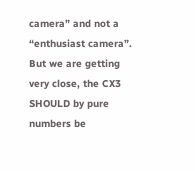camera” and not a “enthusiast camera”.
But we are getting very close, the CX3 SHOULD by pure numbers be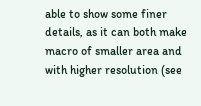able to show some finer details, as it can both make macro of smaller area and with higher resolution (see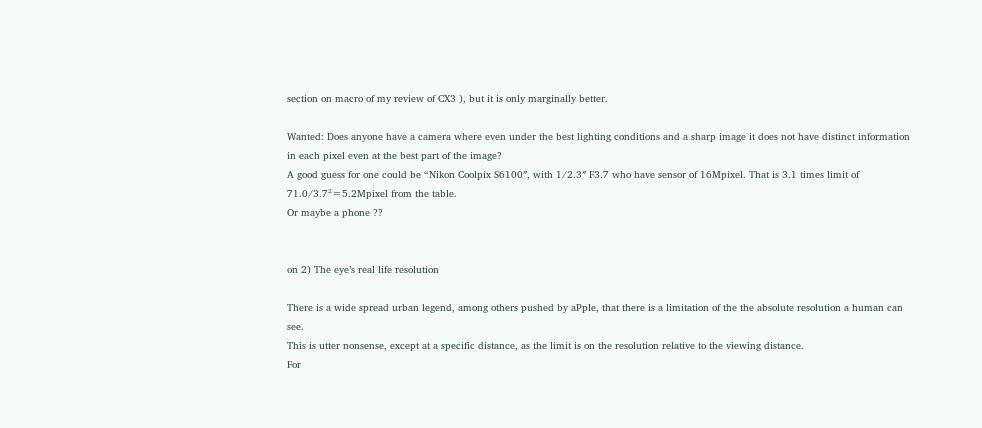section on macro of my review of CX3 ), but it is only marginally better.

Wanted: Does anyone have a camera where even under the best lighting conditions and a sharp image it does not have distinct information in each pixel even at the best part of the image?
A good guess for one could be “Nikon Coolpix S6100″, with 1/2.3″ F3.7 who have sensor of 16Mpixel. That is 3.1 times limit of 71.0/3.7²=5.2Mpixel from the table.
Or maybe a phone ??


on 2) The eye’s real life resolution

There is a wide spread urban legend, among others pushed by aPple, that there is a limitation of the the absolute resolution a human can see.
This is utter nonsense, except at a specific distance, as the limit is on the resolution relative to the viewing distance.
For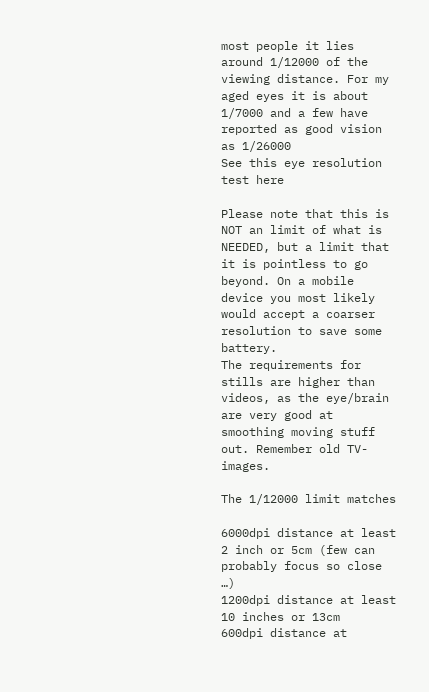most people it lies around 1/12000 of the viewing distance. For my aged eyes it is about 1/7000 and a few have reported as good vision as 1/26000
See this eye resolution test here

Please note that this is NOT an limit of what is NEEDED, but a limit that it is pointless to go beyond. On a mobile device you most likely would accept a coarser resolution to save some battery.
The requirements for stills are higher than videos, as the eye/brain are very good at smoothing moving stuff out. Remember old TV-images.

The 1/12000 limit matches

6000dpi distance at least 2 inch or 5cm (few can probably focus so close …)
1200dpi distance at least 10 inches or 13cm
600dpi distance at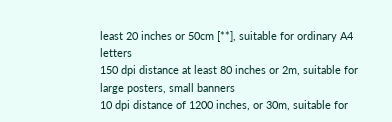least 20 inches or 50cm [**], suitable for ordinary A4 letters
150 dpi distance at least 80 inches or 2m, suitable for large posters, small banners
10 dpi distance of 1200 inches, or 30m, suitable for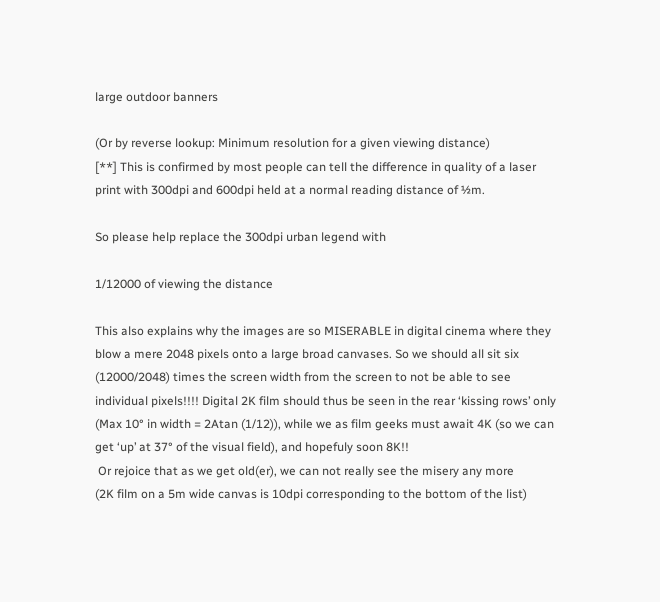large outdoor banners

(Or by reverse lookup: Minimum resolution for a given viewing distance)
[**] This is confirmed by most people can tell the difference in quality of a laser print with 300dpi and 600dpi held at a normal reading distance of ½m.

So please help replace the 300dpi urban legend with

1/12000 of viewing the distance

This also explains why the images are so MISERABLE in digital cinema where they blow a mere 2048 pixels onto a large broad canvases. So we should all sit six (12000/2048) times the screen width from the screen to not be able to see individual pixels!!!! Digital 2K film should thus be seen in the rear ‘kissing rows’ only (Max 10° in width = 2Atan (1/12)), while we as film geeks must await 4K (so we can get ‘up’ at 37° of the visual field), and hopefuly soon 8K!!
 Or rejoice that as we get old(er), we can not really see the misery any more
(2K film on a 5m wide canvas is 10dpi corresponding to the bottom of the list)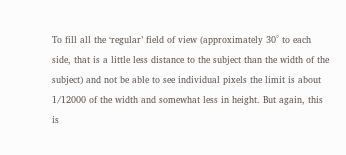To fill all the ‘regular’ field of view (approximately 30° to each side, that is a little less distance to the subject than the width of the subject) and not be able to see individual pixels the limit is about 1/12000 of the width and somewhat less in height. But again, this is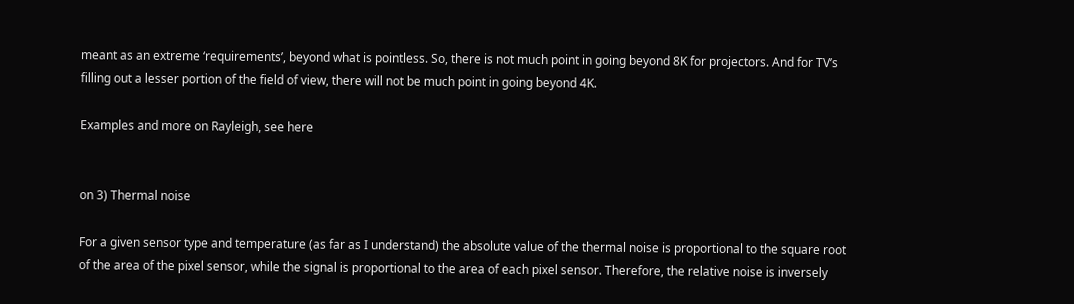meant as an extreme ‘requirements’, beyond what is pointless. So, there is not much point in going beyond 8K for projectors. And for TV’s filling out a lesser portion of the field of view, there will not be much point in going beyond 4K.

Examples and more on Rayleigh, see here


on 3) Thermal noise

For a given sensor type and temperature (as far as I understand) the absolute value of the thermal noise is proportional to the square root of the area of the pixel sensor, while the signal is proportional to the area of each pixel sensor. Therefore, the relative noise is inversely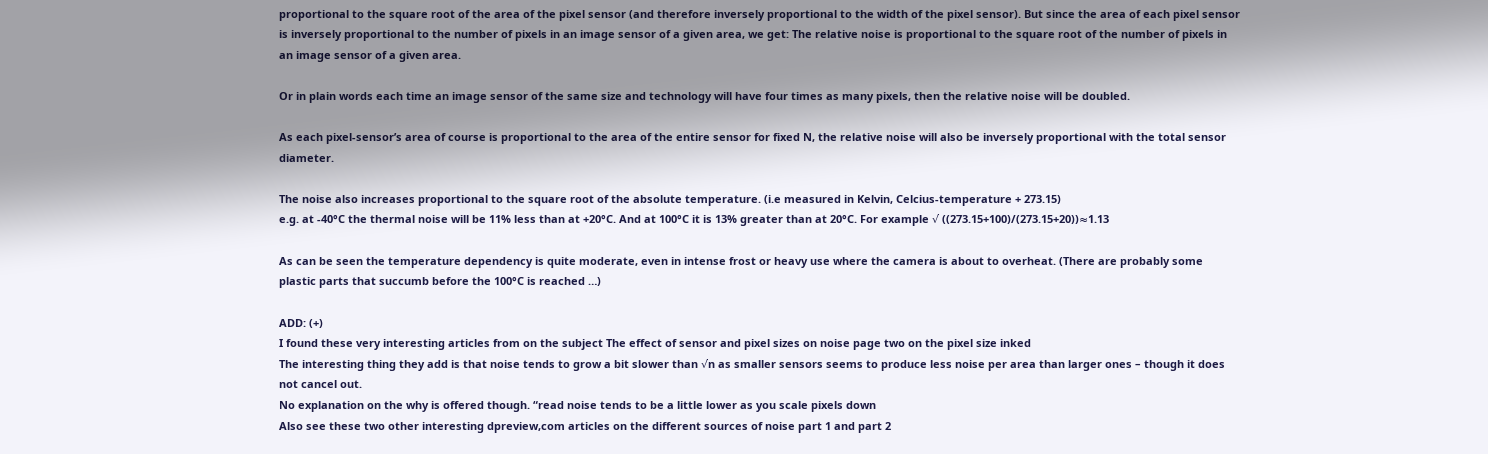proportional to the square root of the area of the pixel sensor (and therefore inversely proportional to the width of the pixel sensor). But since the area of each pixel sensor is inversely proportional to the number of pixels in an image sensor of a given area, we get: The relative noise is proportional to the square root of the number of pixels in an image sensor of a given area.

Or in plain words each time an image sensor of the same size and technology will have four times as many pixels, then the relative noise will be doubled.

As each pixel-sensor’s area of course is proportional to the area of the entire sensor for fixed N, the relative noise will also be inversely proportional with the total sensor diameter.

The noise also increases proportional to the square root of the absolute temperature. (i.e measured in Kelvin, Celcius-temperature + 273.15)
e.g. at -40°C the thermal noise will be 11% less than at +20°C. And at 100°C it is 13% greater than at 20°C. For example √ ((273.15+100)/(273.15+20))≈1.13

As can be seen the temperature dependency is quite moderate, even in intense frost or heavy use where the camera is about to overheat. (There are probably some plastic parts that succumb before the 100°C is reached …)

ADD: (+)
I found these very interesting articles from on the subject The effect of sensor and pixel sizes on noise page two on the pixel size inked
The interesting thing they add is that noise tends to grow a bit slower than √n as smaller sensors seems to produce less noise per area than larger ones – though it does not cancel out.
No explanation on the why is offered though. “read noise tends to be a little lower as you scale pixels down
Also see these two other interesting dpreview,com articles on the different sources of noise part 1 and part 2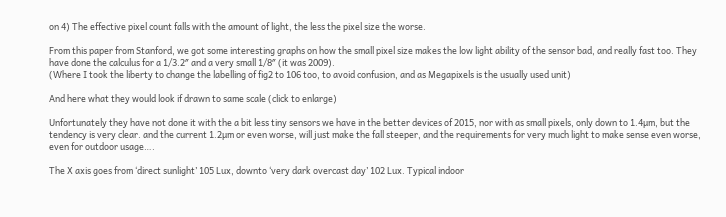on 4) The effective pixel count falls with the amount of light, the less the pixel size the worse.

From this paper from Stanford, we got some interesting graphs on how the small pixel size makes the low light ability of the sensor bad, and really fast too. They have done the calculus for a 1/3.2″ and a very small 1/8″ (it was 2009).
(Where I took the liberty to change the labelling of fig2 to 106 too, to avoid confusion, and as Megapixels is the usually used unit)

And here what they would look if drawn to same scale (click to enlarge)

Unfortunately they have not done it with the a bit less tiny sensors we have in the better devices of 2015, nor with as small pixels, only down to 1.4µm, but the tendency is very clear. and the current 1.2µm or even worse, will just make the fall steeper, and the requirements for very much light to make sense even worse, even for outdoor usage….

The X axis goes from ‘direct sunlight’ 105 Lux, downto ‘very dark overcast day’ 102 Lux. Typical indoor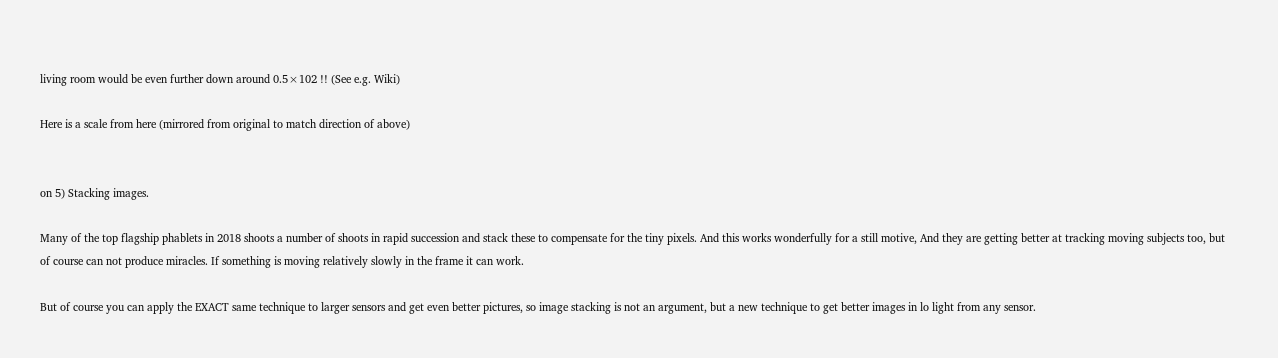living room would be even further down around 0.5×102 !! (See e.g. Wiki)

Here is a scale from here (mirrored from original to match direction of above)


on 5) Stacking images.

Many of the top flagship phablets in 2018 shoots a number of shoots in rapid succession and stack these to compensate for the tiny pixels. And this works wonderfully for a still motive, And they are getting better at tracking moving subjects too, but of course can not produce miracles. If something is moving relatively slowly in the frame it can work.

But of course you can apply the EXACT same technique to larger sensors and get even better pictures, so image stacking is not an argument, but a new technique to get better images in lo light from any sensor.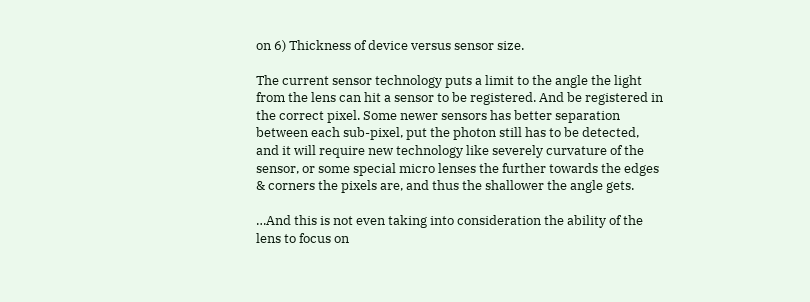on 6) Thickness of device versus sensor size.

The current sensor technology puts a limit to the angle the light from the lens can hit a sensor to be registered. And be registered in the correct pixel. Some newer sensors has better separation between each sub-pixel, put the photon still has to be detected, and it will require new technology like severely curvature of the sensor, or some special micro lenses the further towards the edges & corners the pixels are, and thus the shallower the angle gets.

…And this is not even taking into consideration the ability of the lens to focus on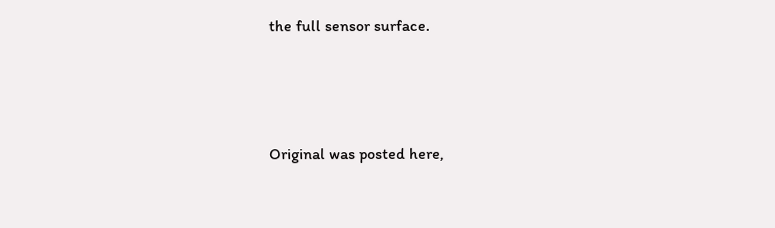the full sensor surface.



Original was posted here,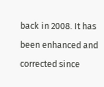back in 2008. It has been enhanced and corrected since